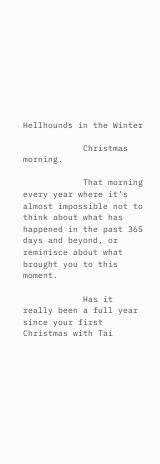Hellhounds in the Winter

            Christmas morning.

            That morning every year where it’s almost impossible not to think about what has happened in the past 365 days and beyond, or reminisce about what brought you to this moment.

            Has it really been a full year since your first Christmas with Tai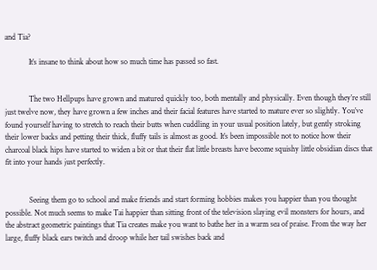and Tia?

            It’s insane to think about how so much time has passed so fast.


            The two Hellpups have grown and matured quickly too, both mentally and physically. Even though they’re still just twelve now, they have grown a few inches and their facial features have started to mature ever so slightly. You’ve found yourself having to stretch to reach their butts when cuddling in your usual position lately, but gently stroking their lower backs and petting their thick, fluffy tails is almost as good. It’s been impossible not to notice how their charcoal black hips have started to widen a bit or that their flat little breasts have become squishy little obsidian discs that fit into your hands just perfectly.


            Seeing them go to school and make friends and start forming hobbies makes you happier than you thought possible. Not much seems to make Tai happier than sitting front of the television slaying evil monsters for hours, and the abstract geometric paintings that Tia creates make you want to bathe her in a warm sea of praise. From the way her large, fluffy black ears twitch and droop while her tail swishes back and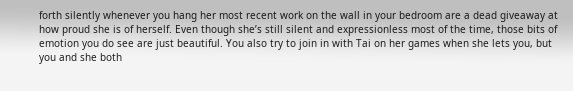forth silently whenever you hang her most recent work on the wall in your bedroom are a dead giveaway at how proud she is of herself. Even though she’s still silent and expressionless most of the time, those bits of emotion you do see are just beautiful. You also try to join in with Tai on her games when she lets you, but you and she both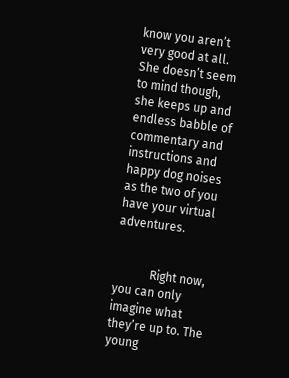know you aren’t very good at all. She doesn’t seem to mind though, she keeps up and endless babble of commentary and instructions and happy dog noises as the two of you have your virtual adventures.


            Right now, you can only imagine what they’re up to. The young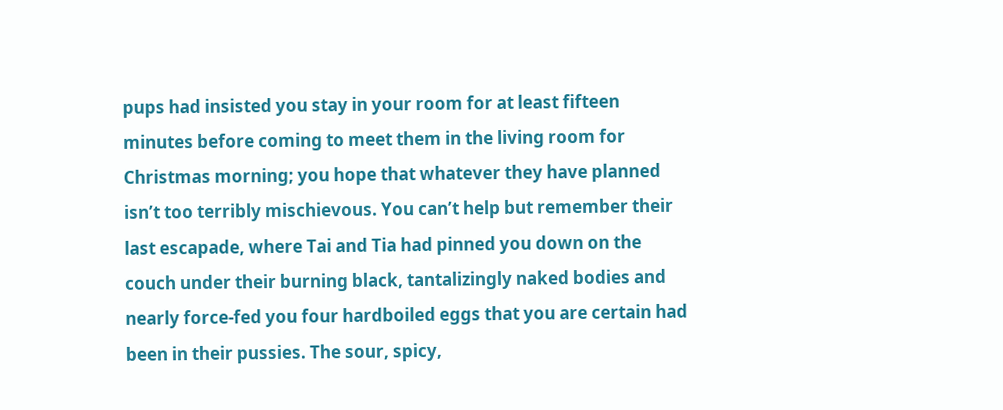pups had insisted you stay in your room for at least fifteen minutes before coming to meet them in the living room for Christmas morning; you hope that whatever they have planned isn’t too terribly mischievous. You can’t help but remember their last escapade, where Tai and Tia had pinned you down on the couch under their burning black, tantalizingly naked bodies and nearly force-fed you four hardboiled eggs that you are certain had been in their pussies. The sour, spicy,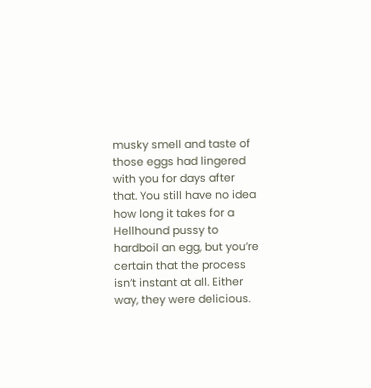musky smell and taste of those eggs had lingered with you for days after that. You still have no idea how long it takes for a Hellhound pussy to hardboil an egg, but you’re certain that the process isn’t instant at all. Either way, they were delicious.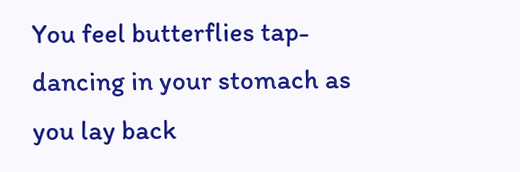You feel butterflies tap-dancing in your stomach as you lay back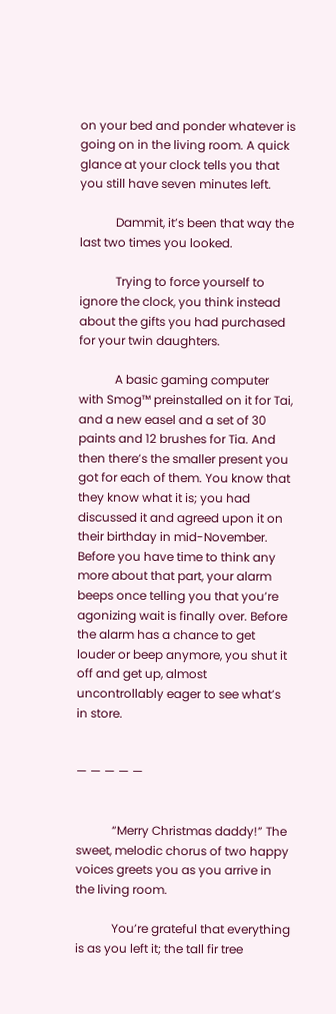on your bed and ponder whatever is going on in the living room. A quick glance at your clock tells you that you still have seven minutes left.

            Dammit, it’s been that way the last two times you looked.

            Trying to force yourself to ignore the clock, you think instead about the gifts you had purchased for your twin daughters.

            A basic gaming computer with Smog™ preinstalled on it for Tai, and a new easel and a set of 30 paints and 12 brushes for Tia. And then there’s the smaller present you got for each of them. You know that they know what it is; you had discussed it and agreed upon it on their birthday in mid-November. Before you have time to think any more about that part, your alarm beeps once telling you that you’re agonizing wait is finally over. Before the alarm has a chance to get louder or beep anymore, you shut it off and get up, almost uncontrollably eager to see what’s in store.


— — — — —


            “Merry Christmas daddy!” The sweet, melodic chorus of two happy voices greets you as you arrive in the living room.

            You’re grateful that everything is as you left it; the tall fir tree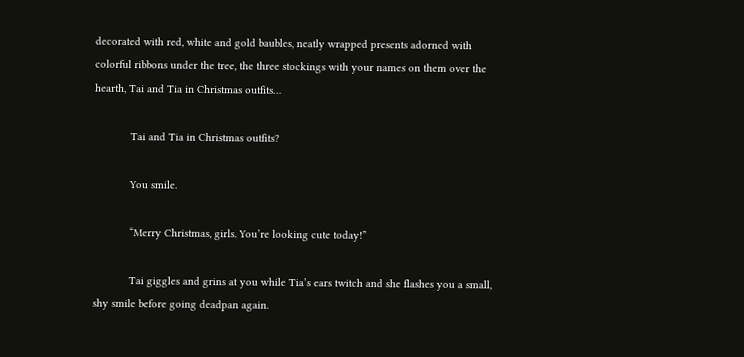decorated with red, white and gold baubles, neatly wrapped presents adorned with colorful ribbons under the tree, the three stockings with your names on them over the hearth, Tai and Tia in Christmas outfits…

            Tai and Tia in Christmas outfits?

            You smile.

            “Merry Christmas, girls. You’re looking cute today!”

            Tai giggles and grins at you while Tia’s ears twitch and she flashes you a small, shy smile before going deadpan again.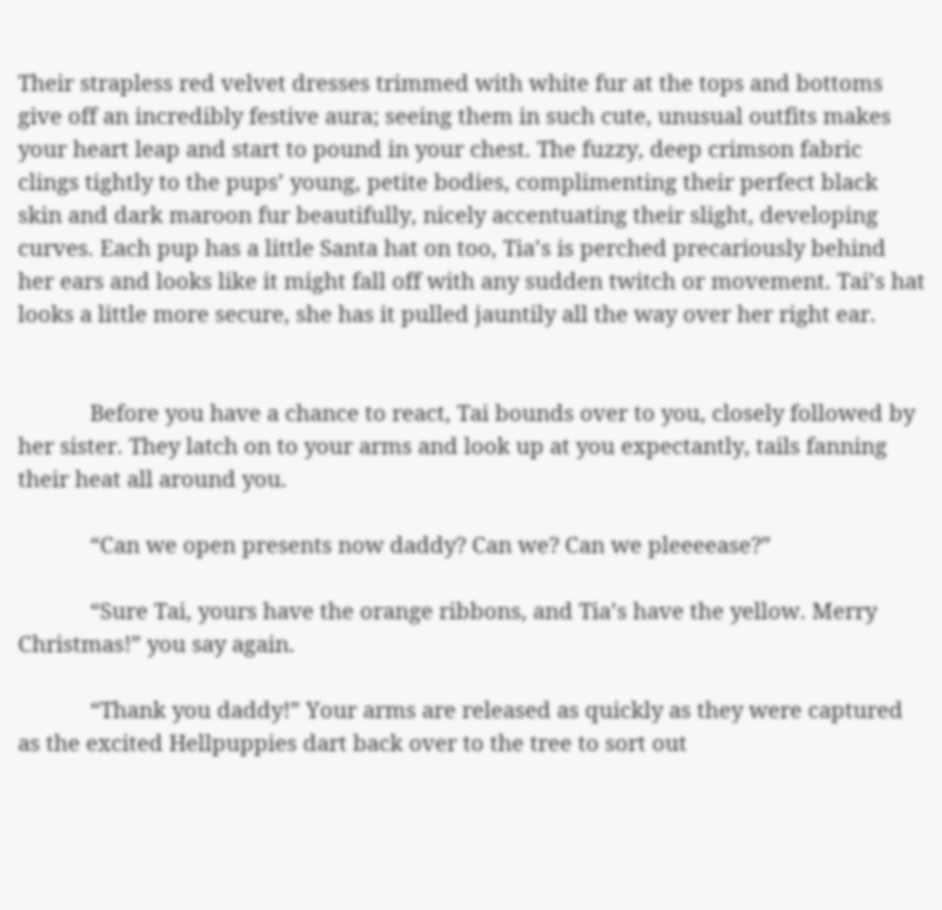Their strapless red velvet dresses trimmed with white fur at the tops and bottoms give off an incredibly festive aura; seeing them in such cute, unusual outfits makes your heart leap and start to pound in your chest. The fuzzy, deep crimson fabric clings tightly to the pups’ young, petite bodies, complimenting their perfect black skin and dark maroon fur beautifully, nicely accentuating their slight, developing curves. Each pup has a little Santa hat on too, Tia’s is perched precariously behind her ears and looks like it might fall off with any sudden twitch or movement. Tai’s hat looks a little more secure, she has it pulled jauntily all the way over her right ear.


            Before you have a chance to react, Tai bounds over to you, closely followed by her sister. They latch on to your arms and look up at you expectantly, tails fanning their heat all around you.

            “Can we open presents now daddy? Can we? Can we pleeeease?”

            “Sure Tai, yours have the orange ribbons, and Tia’s have the yellow. Merry Christmas!” you say again.

            “Thank you daddy!” Your arms are released as quickly as they were captured as the excited Hellpuppies dart back over to the tree to sort out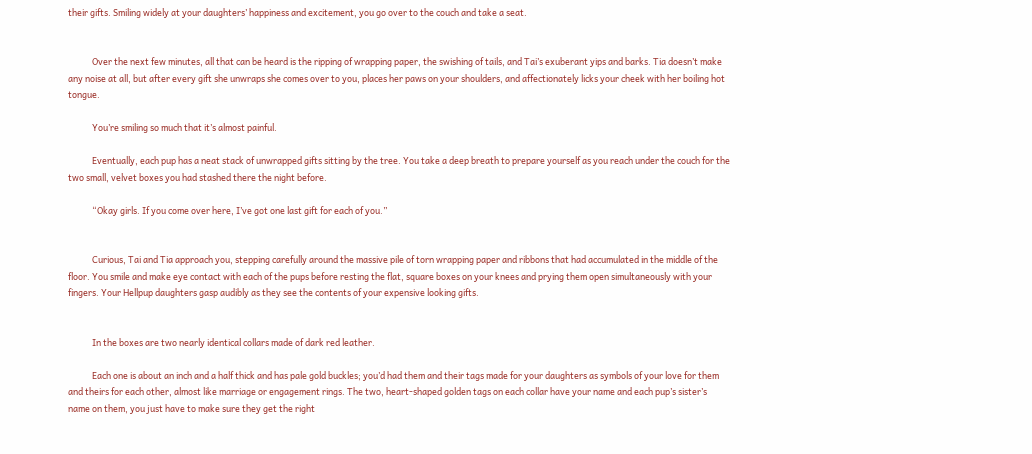their gifts. Smiling widely at your daughters’ happiness and excitement, you go over to the couch and take a seat.


            Over the next few minutes, all that can be heard is the ripping of wrapping paper, the swishing of tails, and Tai’s exuberant yips and barks. Tia doesn’t make any noise at all, but after every gift she unwraps she comes over to you, places her paws on your shoulders, and affectionately licks your cheek with her boiling hot tongue.

            You’re smiling so much that it’s almost painful.

            Eventually, each pup has a neat stack of unwrapped gifts sitting by the tree. You take a deep breath to prepare yourself as you reach under the couch for the two small, velvet boxes you had stashed there the night before.

            “Okay girls. If you come over here, I’ve got one last gift for each of you.”


            Curious, Tai and Tia approach you, stepping carefully around the massive pile of torn wrapping paper and ribbons that had accumulated in the middle of the floor. You smile and make eye contact with each of the pups before resting the flat, square boxes on your knees and prying them open simultaneously with your fingers. Your Hellpup daughters gasp audibly as they see the contents of your expensive looking gifts.


            In the boxes are two nearly identical collars made of dark red leather.

            Each one is about an inch and a half thick and has pale gold buckles; you’d had them and their tags made for your daughters as symbols of your love for them and theirs for each other, almost like marriage or engagement rings. The two, heart-shaped golden tags on each collar have your name and each pup’s sister’s name on them, you just have to make sure they get the right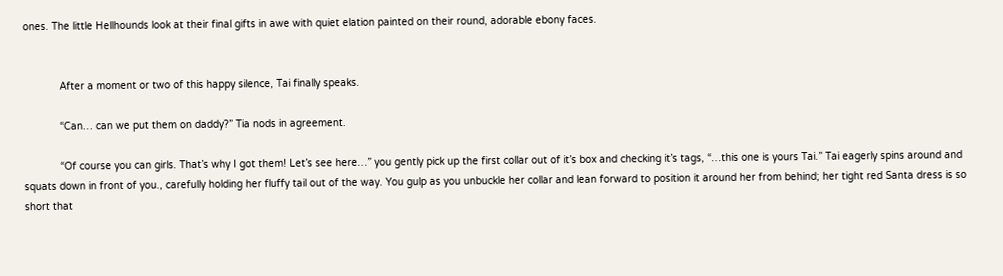ones. The little Hellhounds look at their final gifts in awe with quiet elation painted on their round, adorable ebony faces.


            After a moment or two of this happy silence, Tai finally speaks.

            “Can… can we put them on daddy?” Tia nods in agreement.

            “Of course you can girls. That’s why I got them! Let’s see here…” you gently pick up the first collar out of it’s box and checking it’s tags, “…this one is yours Tai.” Tai eagerly spins around and squats down in front of you., carefully holding her fluffy tail out of the way. You gulp as you unbuckle her collar and lean forward to position it around her from behind; her tight red Santa dress is so short that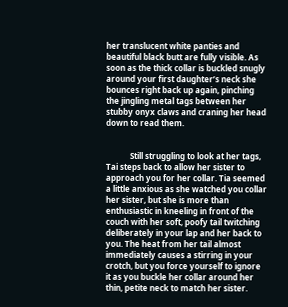her translucent white panties and beautiful black butt are fully visible. As soon as the thick collar is buckled snugly around your first daughter’s neck she bounces right back up again, pinching the jingling metal tags between her stubby onyx claws and craning her head down to read them.


            Still struggling to look at her tags, Tai steps back to allow her sister to approach you for her collar. Tia seemed a little anxious as she watched you collar her sister, but she is more than enthusiastic in kneeling in front of the couch with her soft, poofy tail twitching deliberately in your lap and her back to you. The heat from her tail almost immediately causes a stirring in your crotch, but you force yourself to ignore it as you buckle her collar around her thin, petite neck to match her sister.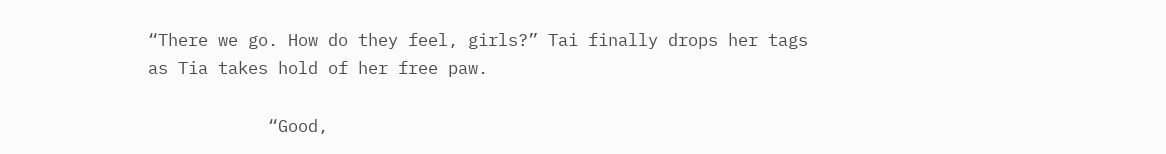“There we go. How do they feel, girls?” Tai finally drops her tags as Tia takes hold of her free paw.

            “Good,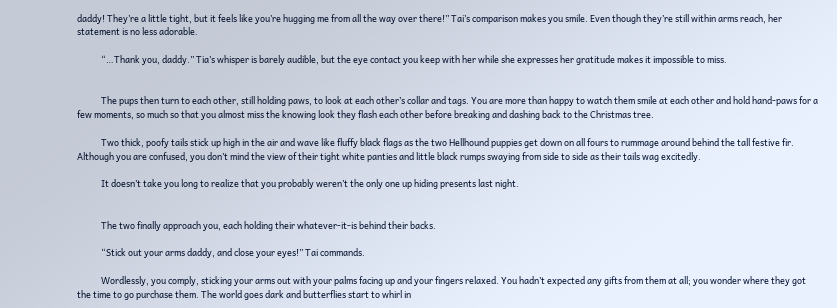daddy! They’re a little tight, but it feels like you’re hugging me from all the way over there!” Tai’s comparison makes you smile. Even though they’re still within arms reach, her statement is no less adorable.

            “…Thank you, daddy.” Tia’s whisper is barely audible, but the eye contact you keep with her while she expresses her gratitude makes it impossible to miss.


            The pups then turn to each other, still holding paws, to look at each other’s collar and tags. You are more than happy to watch them smile at each other and hold hand-paws for a few moments, so much so that you almost miss the knowing look they flash each other before breaking and dashing back to the Christmas tree.

            Two thick, poofy tails stick up high in the air and wave like fluffy black flags as the two Hellhound puppies get down on all fours to rummage around behind the tall festive fir. Although you are confused, you don’t mind the view of their tight white panties and little black rumps swaying from side to side as their tails wag excitedly.

            It doesn’t take you long to realize that you probably weren’t the only one up hiding presents last night.


            The two finally approach you, each holding their whatever-it-is behind their backs.

            “Stick out your arms daddy, and close your eyes!” Tai commands.

            Wordlessly, you comply, sticking your arms out with your palms facing up and your fingers relaxed. You hadn’t expected any gifts from them at all; you wonder where they got the time to go purchase them. The world goes dark and butterflies start to whirl in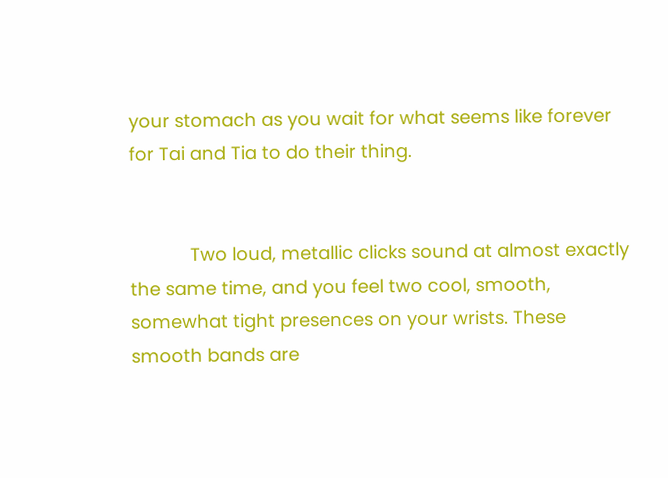your stomach as you wait for what seems like forever for Tai and Tia to do their thing.


            Two loud, metallic clicks sound at almost exactly the same time, and you feel two cool, smooth, somewhat tight presences on your wrists. These smooth bands are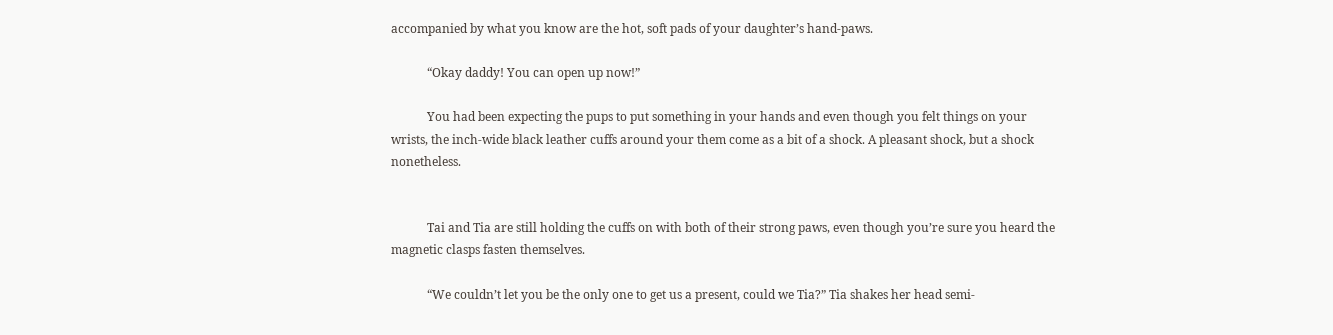accompanied by what you know are the hot, soft pads of your daughter’s hand-paws.

            “Okay daddy! You can open up now!”

            You had been expecting the pups to put something in your hands and even though you felt things on your wrists, the inch-wide black leather cuffs around your them come as a bit of a shock. A pleasant shock, but a shock nonetheless.


            Tai and Tia are still holding the cuffs on with both of their strong paws, even though you’re sure you heard the magnetic clasps fasten themselves.

            “We couldn’t let you be the only one to get us a present, could we Tia?” Tia shakes her head semi-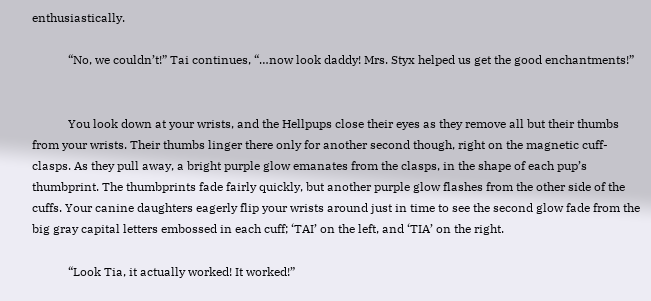enthusiastically.

            “No, we couldn’t!” Tai continues, “…now look daddy! Mrs. Styx helped us get the good enchantments!”


            You look down at your wrists, and the Hellpups close their eyes as they remove all but their thumbs from your wrists. Their thumbs linger there only for another second though, right on the magnetic cuff-clasps. As they pull away, a bright purple glow emanates from the clasps, in the shape of each pup’s thumbprint. The thumbprints fade fairly quickly, but another purple glow flashes from the other side of the cuffs. Your canine daughters eagerly flip your wrists around just in time to see the second glow fade from the big gray capital letters embossed in each cuff; ‘TAI’ on the left, and ‘TIA’ on the right.

            “Look Tia, it actually worked! It worked!”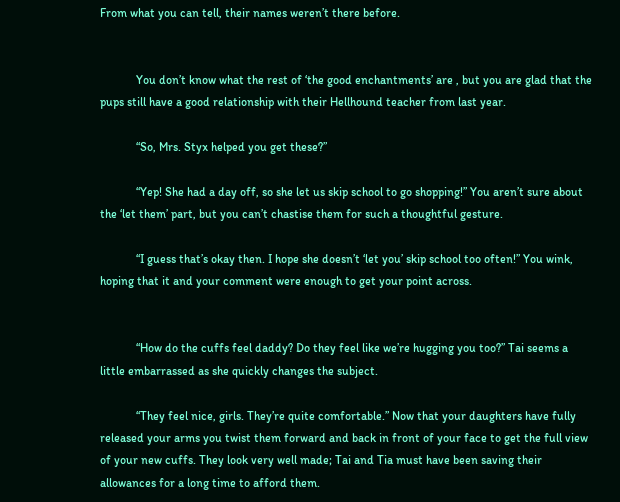From what you can tell, their names weren’t there before.


            You don’t know what the rest of ‘the good enchantments’ are , but you are glad that the pups still have a good relationship with their Hellhound teacher from last year.

            “So, Mrs. Styx helped you get these?”

            “Yep! She had a day off, so she let us skip school to go shopping!” You aren’t sure about the ‘let them’ part, but you can’t chastise them for such a thoughtful gesture.

            “I guess that’s okay then. I hope she doesn’t ‘let you’ skip school too often!” You wink, hoping that it and your comment were enough to get your point across.


            “How do the cuffs feel daddy? Do they feel like we’re hugging you too?” Tai seems a little embarrassed as she quickly changes the subject.

            “They feel nice, girls. They’re quite comfortable.” Now that your daughters have fully released your arms you twist them forward and back in front of your face to get the full view of your new cuffs. They look very well made; Tai and Tia must have been saving their allowances for a long time to afford them.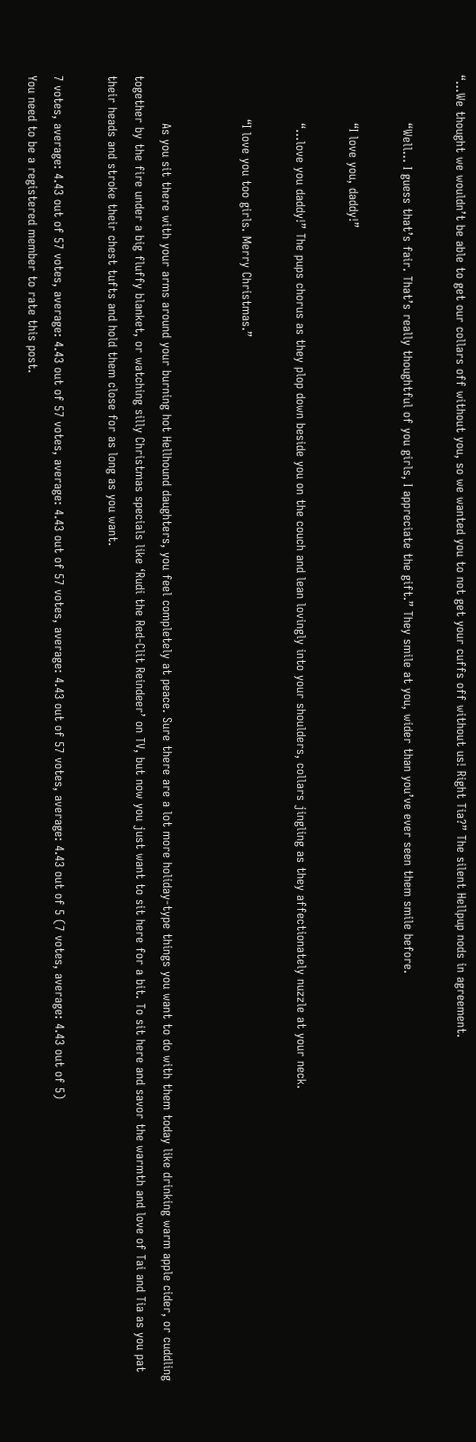“…We thought we wouldn’t be able to get our collars off without you, so we wanted you to not get your cuffs off without us! Right Tia?” The silent Hellpup nods in agreement.

            “Well… I guess that’s fair. That’s really thoughtful of you girls, I appreciate the gift.” They smile at you, wider than you’ve ever seen them smile before.

            “I love you, daddy!”

            “…love you daddy!” The pups chorus as they plop down beside you on the couch and lean lovingly into your shoulders, collars jingling as they affectionately nuzzle at your neck.

           “I love you too girls. Merry Christmas.”


            As you sit there with your arms around your burning hot Hellhound daughters, you feel completely at peace. Sure there are a lot more holiday-type things you want to do with them today like drinking warm apple cider, or cuddling together by the fire under a big fluffy blanket, or watching silly Christmas specials like ‘Rudi the Red-Clit Reindeer’ on TV, but now you just want to sit here for a bit. To sit here and savor the warmth and love of Tai and Tia as you pat their heads and stroke their chest tufts and hold them close for as long as you want.

7 votes, average: 4.43 out of 57 votes, average: 4.43 out of 57 votes, average: 4.43 out of 57 votes, average: 4.43 out of 57 votes, average: 4.43 out of 5 (7 votes, average: 4.43 out of 5)
You need to be a registered member to rate this post.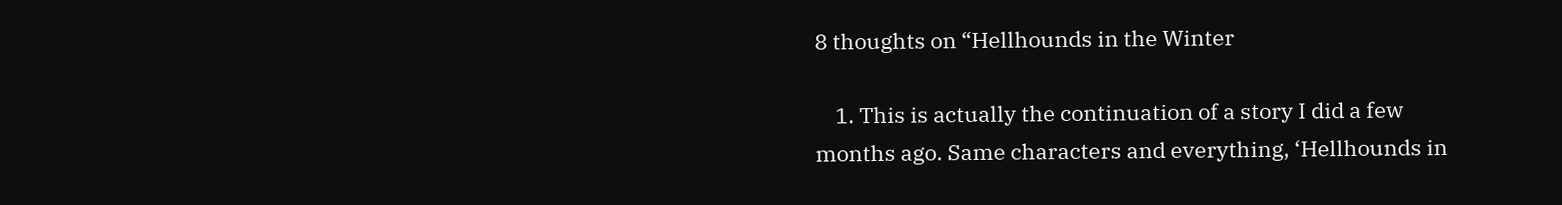8 thoughts on “Hellhounds in the Winter

    1. This is actually the continuation of a story I did a few months ago. Same characters and everything, ‘Hellhounds in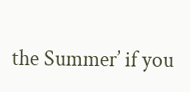the Summer’ if you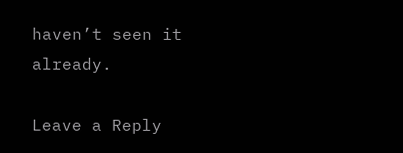haven’t seen it already.

Leave a Reply